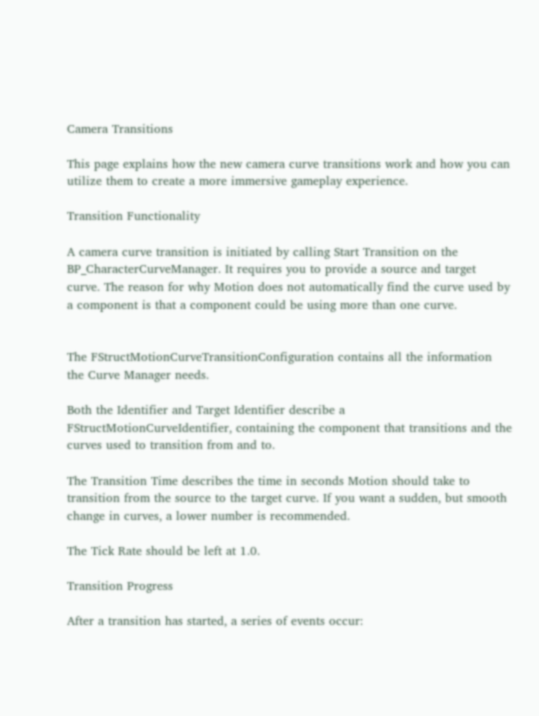Camera Transitions

This page explains how the new camera curve transitions work and how you can utilize them to create a more immersive gameplay experience.

Transition Functionality

A camera curve transition is initiated by calling Start Transition on the BP_CharacterCurveManager. It requires you to provide a source and target curve. The reason for why Motion does not automatically find the curve used by a component is that a component could be using more than one curve.


The FStructMotionCurveTransitionConfiguration contains all the information the Curve Manager needs.

Both the Identifier and Target Identifier describe a FStructMotionCurveIdentifier, containing the component that transitions and the curves used to transition from and to.

The Transition Time describes the time in seconds Motion should take to transition from the source to the target curve. If you want a sudden, but smooth change in curves, a lower number is recommended.

The Tick Rate should be left at 1.0.

Transition Progress

After a transition has started, a series of events occur: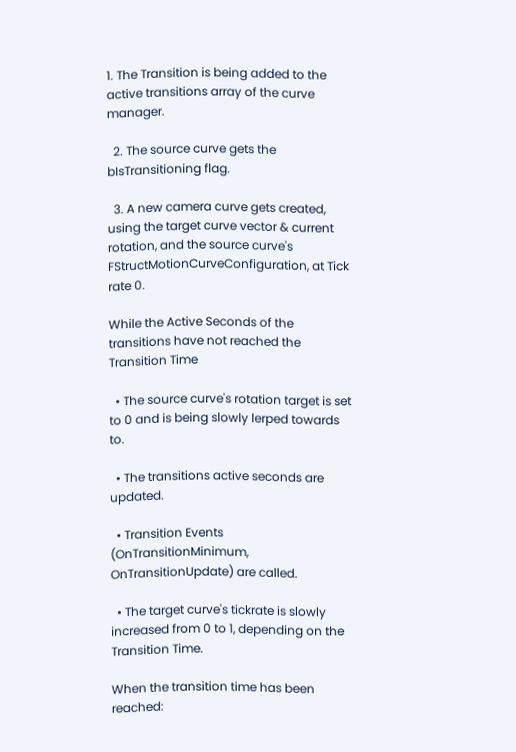1. The Transition is being added to the active transitions array of the curve manager.

  2. The source curve gets the bIsTransitioning flag.

  3. A new camera curve gets created, using the target curve vector & current rotation, and the source curve's FStructMotionCurveConfiguration, at Tick rate 0.

While the Active Seconds of the transitions have not reached the Transition Time

  • The source curve's rotation target is set to 0 and is being slowly lerped towards to.

  • The transitions active seconds are updated.

  • Transition Events (OnTransitionMinimum, OnTransitionUpdate) are called.

  • The target curve's tickrate is slowly increased from 0 to 1, depending on the Transition Time.

When the transition time has been reached: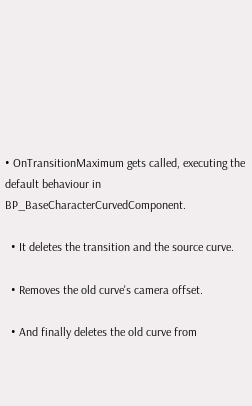• OnTransitionMaximum gets called, executing the default behaviour in BP_BaseCharacterCurvedComponent.

  • It deletes the transition and the source curve.

  • Removes the old curve's camera offset.

  • And finally deletes the old curve from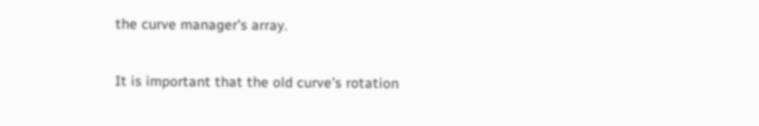the curve manager's array.

It is important that the old curve's rotation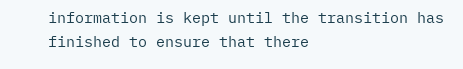information is kept until the transition has finished to ensure that there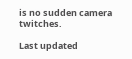is no sudden camera twitches.

Last updated